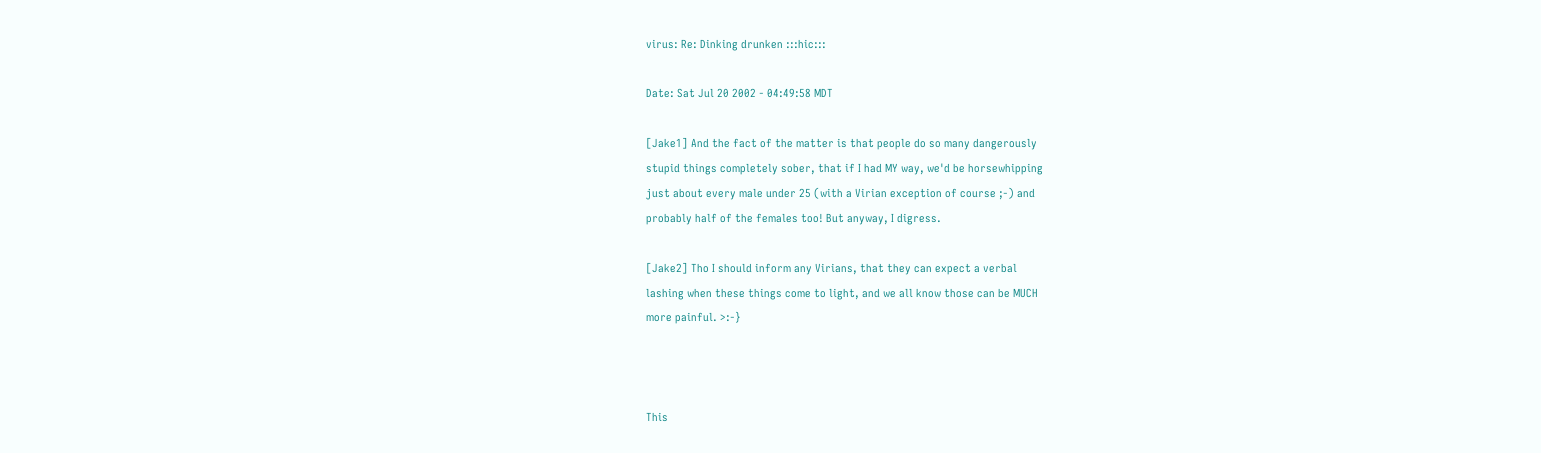virus: Re: Dinking drunken :::hic:::

Date: Sat Jul 20 2002 - 04:49:58 MDT

[Jake1] And the fact of the matter is that people do so many dangerously
stupid things completely sober, that if I had MY way, we'd be horsewhipping
just about every male under 25 (with a Virian exception of course ;-) and
probably half of the females too! But anyway, I digress.

[Jake2] Tho I should inform any Virians, that they can expect a verbal
lashing when these things come to light, and we all know those can be MUCH
more painful. >:-}



This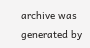archive was generated by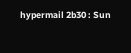hypermail 2b30 : Sun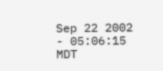Sep 22 2002 - 05:06:15 MDT